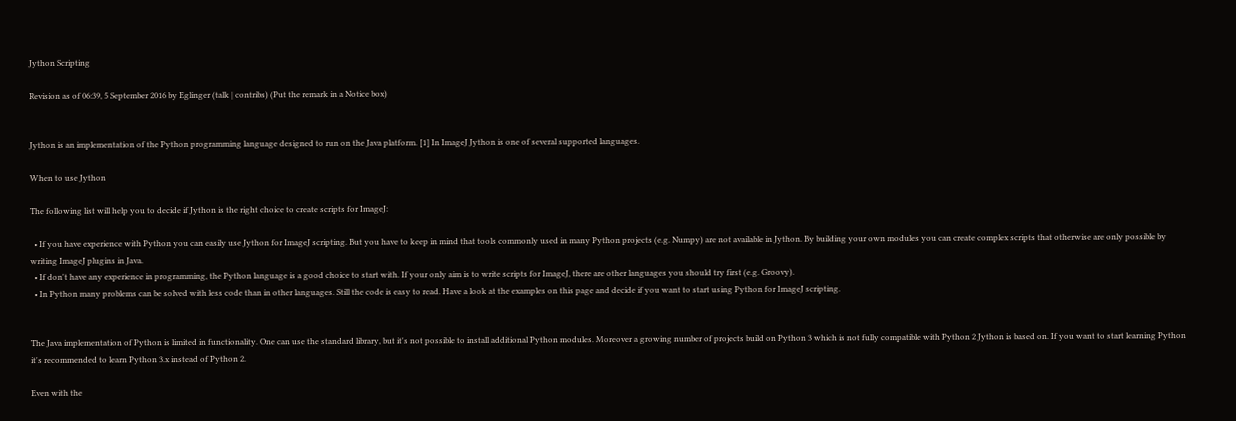Jython Scripting

Revision as of 06:39, 5 September 2016 by Eglinger (talk | contribs) (Put the remark in a Notice box)


Jython is an implementation of the Python programming language designed to run on the Java platform. [1] In ImageJ Jython is one of several supported languages.

When to use Jython

The following list will help you to decide if Jython is the right choice to create scripts for ImageJ:

  • If you have experience with Python you can easily use Jython for ImageJ scripting. But you have to keep in mind that tools commonly used in many Python projects (e.g. Numpy) are not available in Jython. By building your own modules you can create complex scripts that otherwise are only possible by writing ImageJ plugins in Java.
  • If don't have any experience in programming, the Python language is a good choice to start with. If your only aim is to write scripts for ImageJ, there are other languages you should try first (e.g. Groovy).
  • In Python many problems can be solved with less code than in other languages. Still the code is easy to read. Have a look at the examples on this page and decide if you want to start using Python for ImageJ scripting.


The Java implementation of Python is limited in functionality. One can use the standard library, but it's not possible to install additional Python modules. Moreover a growing number of projects build on Python 3 which is not fully compatible with Python 2 Jython is based on. If you want to start learning Python it's recommended to learn Python 3.x instead of Python 2.

Even with the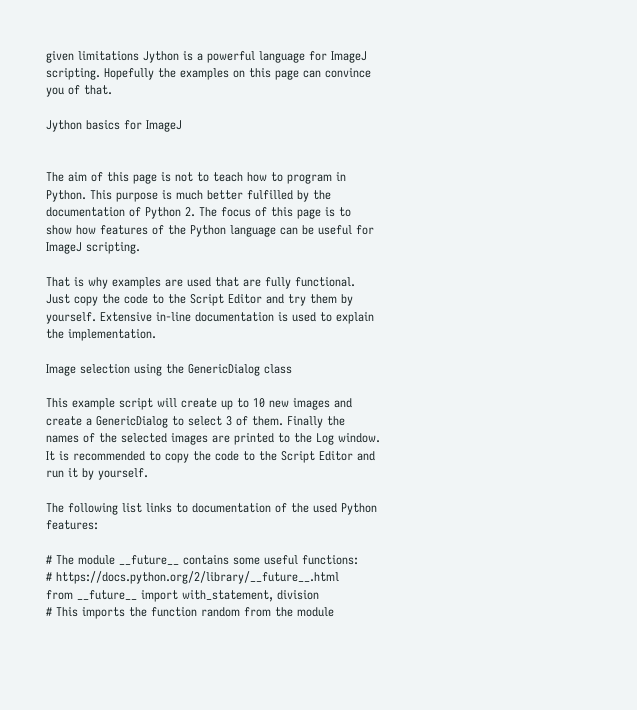given limitations Jython is a powerful language for ImageJ scripting. Hopefully the examples on this page can convince you of that.

Jython basics for ImageJ


The aim of this page is not to teach how to program in Python. This purpose is much better fulfilled by the documentation of Python 2. The focus of this page is to show how features of the Python language can be useful for ImageJ scripting.

That is why examples are used that are fully functional. Just copy the code to the Script Editor and try them by yourself. Extensive in-line documentation is used to explain the implementation.

Image selection using the GenericDialog class

This example script will create up to 10 new images and create a GenericDialog to select 3 of them. Finally the names of the selected images are printed to the Log window. It is recommended to copy the code to the Script Editor and run it by yourself.

The following list links to documentation of the used Python features:

# The module __future__ contains some useful functions:
# https://docs.python.org/2/library/__future__.html
from __future__ import with_statement, division
# This imports the function random from the module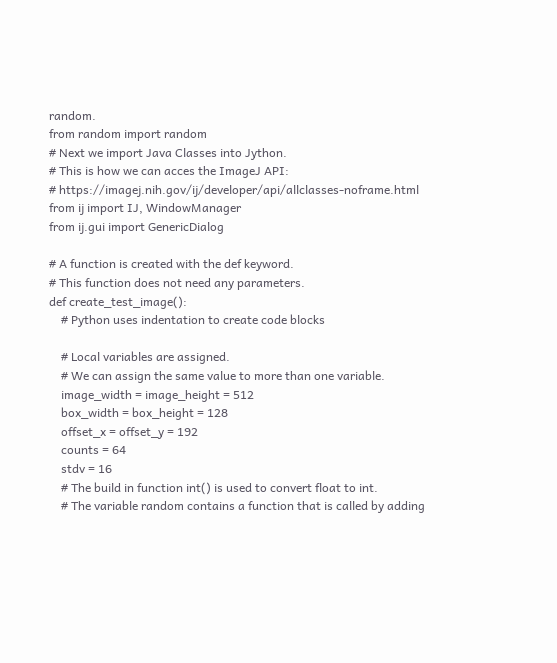random.
from random import random
# Next we import Java Classes into Jython.
# This is how we can acces the ImageJ API:
# https://imagej.nih.gov/ij/developer/api/allclasses-noframe.html
from ij import IJ, WindowManager
from ij.gui import GenericDialog

# A function is created with the def keyword.
# This function does not need any parameters.
def create_test_image():
    # Python uses indentation to create code blocks

    # Local variables are assigned.
    # We can assign the same value to more than one variable.
    image_width = image_height = 512
    box_width = box_height = 128
    offset_x = offset_y = 192
    counts = 64
    stdv = 16
    # The build in function int() is used to convert float to int.
    # The variable random contains a function that is called by adding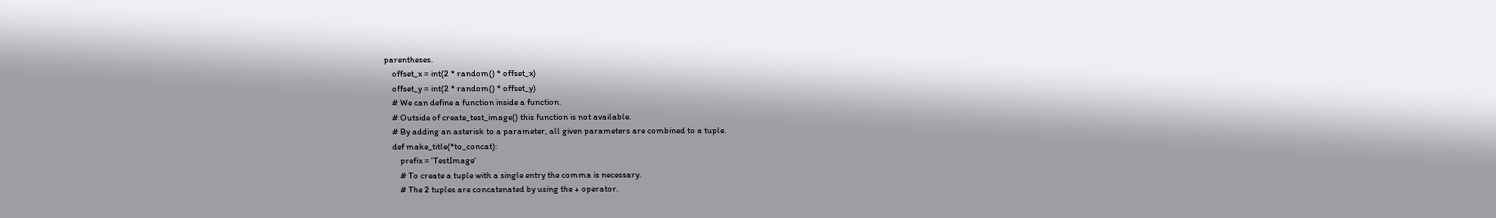parentheses.
    offset_x = int(2 * random() * offset_x)
    offset_y = int(2 * random() * offset_y)
    # We can define a function inside a function.
    # Outside of create_test_image() this function is not available.
    # By adding an asterisk to a parameter, all given parameters are combined to a tuple.
    def make_title(*to_concat):
        prefix = 'TestImage'
        # To create a tuple with a single entry the comma is necessary.
        # The 2 tuples are concatenated by using the + operator.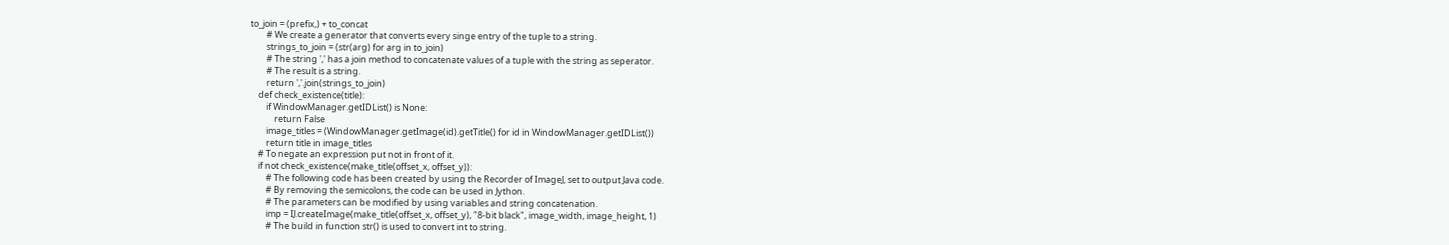to_join = (prefix,) + to_concat
        # We create a generator that converts every singe entry of the tuple to a string.
        strings_to_join = (str(arg) for arg in to_join)
        # The string ',' has a join method to concatenate values of a tuple with the string as seperator.
        # The result is a string.
        return ','.join(strings_to_join)
    def check_existence(title):
        if WindowManager.getIDList() is None:
            return False
        image_titles = (WindowManager.getImage(id).getTitle() for id in WindowManager.getIDList())
        return title in image_titles
    # To negate an expression put not in front of it.
    if not check_existence(make_title(offset_x, offset_y)):
        # The following code has been created by using the Recorder of ImageJ, set to output Java code.
        # By removing the semicolons, the code can be used in Jython.
        # The parameters can be modified by using variables and string concatenation.
        imp = IJ.createImage(make_title(offset_x, offset_y), "8-bit black", image_width, image_height, 1)
        # The build in function str() is used to convert int to string.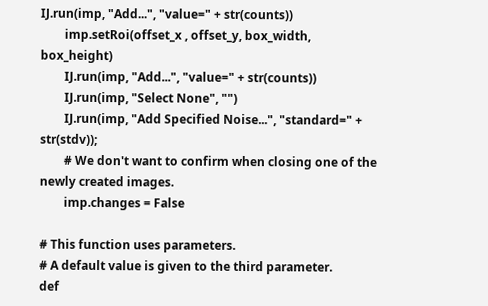IJ.run(imp, "Add...", "value=" + str(counts))
        imp.setRoi(offset_x , offset_y, box_width, box_height)
        IJ.run(imp, "Add...", "value=" + str(counts))
        IJ.run(imp, "Select None", "")
        IJ.run(imp, "Add Specified Noise...", "standard=" + str(stdv));
        # We don't want to confirm when closing one of the newly created images.
        imp.changes = False

# This function uses parameters.
# A default value is given to the third parameter.
def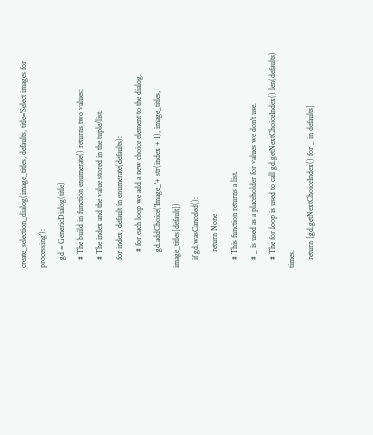create_selection_dialog(image_titles, defaults, title='Select images for processing'):
    gd = GenericDialog(title)
    # The build in function enumerate() returns two values:
    # The index and the value stored in the tuple/list.
    for index, default in enumerate(defaults):
        # for each loop we add a new choice element to the dialog.
        gd.addChoice('Image_'+ str(index + 1), image_titles, image_titles[default])
    if gd.wasCanceled():
        return None
    # This function returns a list.
    # _ is used as a placeholder for values we don't use.
    # The for loop is used to call gd.getNextChoiceIndex() len(defaults) times.
    return [gd.getNextChoiceIndex() for _ in defaults]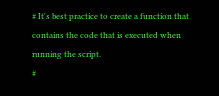# It's best practice to create a function that contains the code that is executed when running the script.
#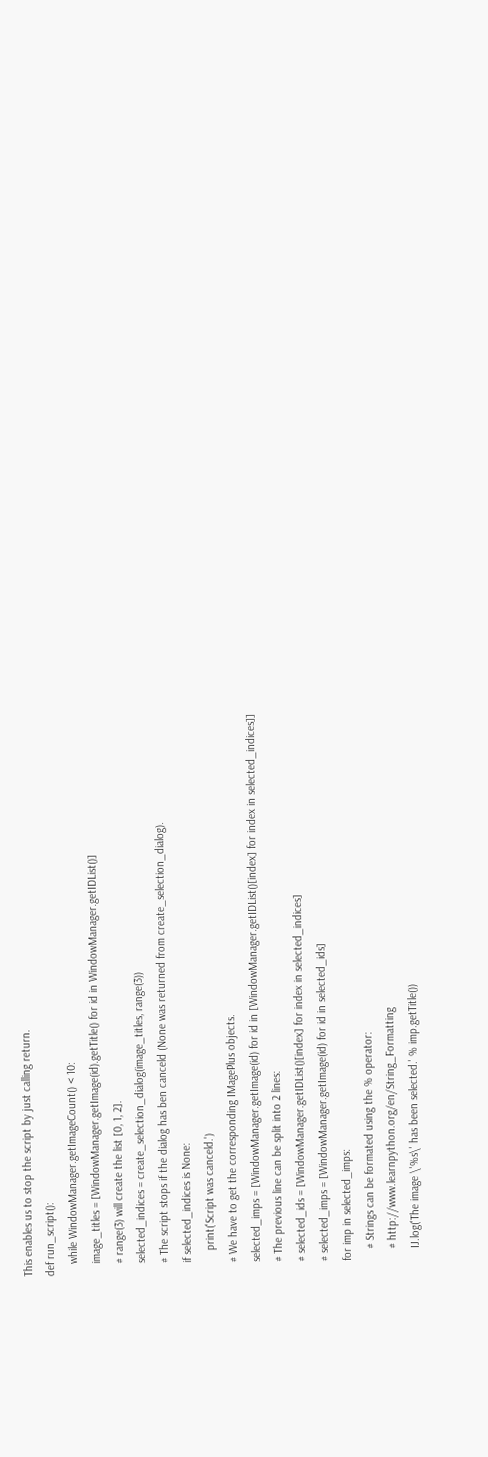This enables us to stop the script by just calling return.
def run_script():
    while WindowManager.getImageCount() < 10:
    image_titles = [WindowManager.getImage(id).getTitle() for id in WindowManager.getIDList()]
    # range(3) will create the list [0, 1, 2].
    selected_indices = create_selection_dialog(image_titles, range(3))
    # The script stops if the dialog has ben canceld (None was returned from create_selection_dialog).
    if selected_indices is None:
        print('Script was canceld.')
    # We have to get the corresponding IMagePlus objects.
    selected_imps = [WindowManager.getImage(id) for id in [WindowManager.getIDList()[index] for index in selected_indices]]
    # The previous line can be split into 2 lines:
    # selected_ids = [WindowManager.getIDList()[index] for index in selected_indices]
    # selected_imps = [WindowManager.getImage(id) for id in selected_ids]
    for imp in selected_imps:
        # Strings can be formated using the % operator:
        # http://www.learnpython.org/en/String_Formatting
        IJ.log('The image \'%s\' has been selected.' % imp.getTitle())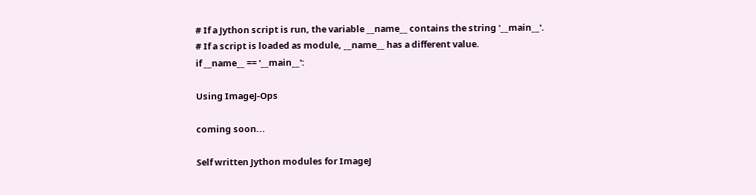# If a Jython script is run, the variable __name__ contains the string '__main__'.
# If a script is loaded as module, __name__ has a different value.
if __name__ == '__main__':

Using ImageJ-Ops

coming soon...

Self written Jython modules for ImageJ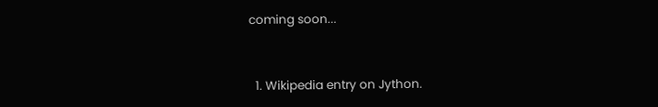coming soon...


  1. Wikipedia entry on Jython.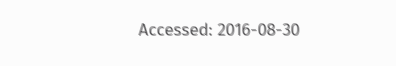Accessed: 2016-08-30